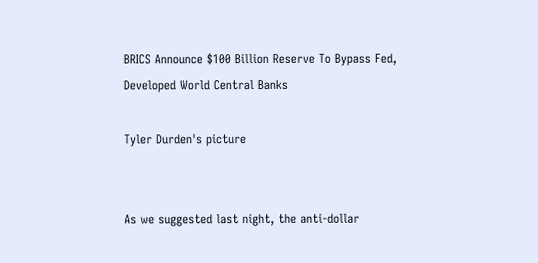BRICS Announce $100 Billion Reserve To Bypass Fed, Developed World Central Banks

Tyler Durden's picture


As we suggested last night, the anti-dollar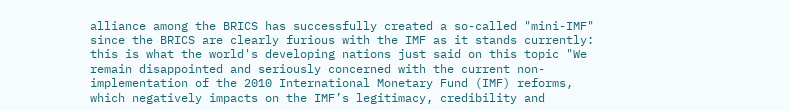alliance among the BRICS has successfully created a so-called "mini-IMF" since the BRICS are clearly furious with the IMF as it stands currently: this is what the world's developing nations just said on this topic "We remain disappointed and seriously concerned with the current non-implementation of the 2010 International Monetary Fund (IMF) reforms, which negatively impacts on the IMF’s legitimacy, credibility and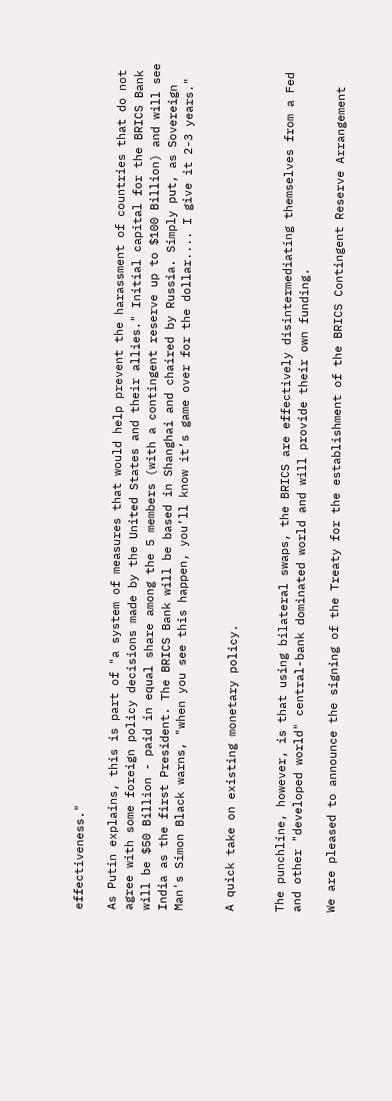effectiveness."

As Putin explains, this is part of "a system of measures that would help prevent the harassment of countries that do not agree with some foreign policy decisions made by the United States and their allies." Initial capital for the BRICS Bank will be $50 Billion - paid in equal share among the 5 members (with a contingent reserve up to $100 Billion) and will see India as the first President. The BRICS Bank will be based in Shanghai and chaired by Russia. Simply put, as Sovereign Man's Simon Black warns, "when you see this happen, you’ll know it’s game over for the dollar.... I give it 2-3 years."


A quick take on existing monetary policy.


The punchline, however, is that using bilateral swaps, the BRICS are effectively disintermediating themselves from a Fed and other "developed world" central-bank dominated world and will provide their own funding.

We are pleased to announce the signing of the Treaty for the establishment of the BRICS Contingent Reserve Arrangement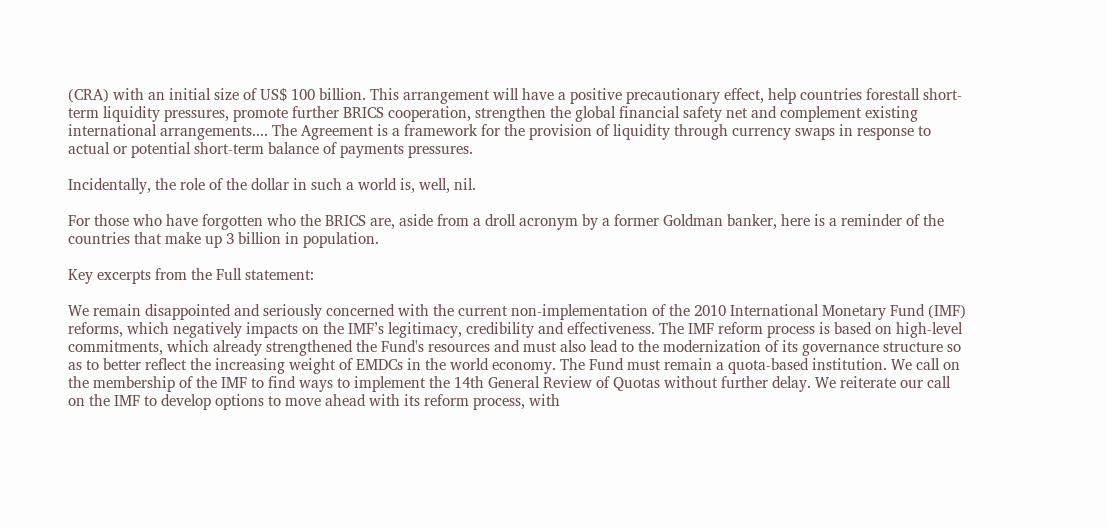(CRA) with an initial size of US$ 100 billion. This arrangement will have a positive precautionary effect, help countries forestall short-term liquidity pressures, promote further BRICS cooperation, strengthen the global financial safety net and complement existing international arrangements.... The Agreement is a framework for the provision of liquidity through currency swaps in response to actual or potential short-term balance of payments pressures.

Incidentally, the role of the dollar in such a world is, well, nil.

For those who have forgotten who the BRICS are, aside from a droll acronym by a former Goldman banker, here is a reminder of the countries that make up 3 billion in population.

Key excerpts from the Full statement:

We remain disappointed and seriously concerned with the current non-implementation of the 2010 International Monetary Fund (IMF) reforms, which negatively impacts on the IMF’s legitimacy, credibility and effectiveness. The IMF reform process is based on high-level commitments, which already strengthened the Fund's resources and must also lead to the modernization of its governance structure so as to better reflect the increasing weight of EMDCs in the world economy. The Fund must remain a quota-based institution. We call on the membership of the IMF to find ways to implement the 14th General Review of Quotas without further delay. We reiterate our call on the IMF to develop options to move ahead with its reform process, with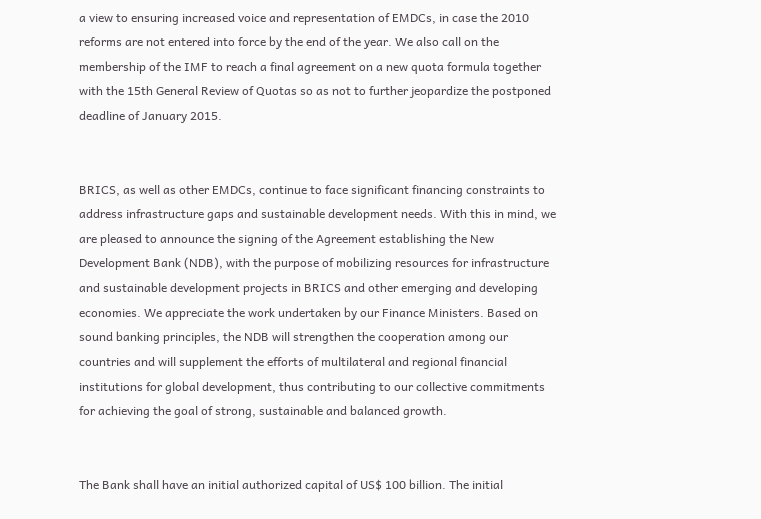a view to ensuring increased voice and representation of EMDCs, in case the 2010 reforms are not entered into force by the end of the year. We also call on the membership of the IMF to reach a final agreement on a new quota formula together with the 15th General Review of Quotas so as not to further jeopardize the postponed deadline of January 2015.


BRICS, as well as other EMDCs, continue to face significant financing constraints to address infrastructure gaps and sustainable development needs. With this in mind, we are pleased to announce the signing of the Agreement establishing the New Development Bank (NDB), with the purpose of mobilizing resources for infrastructure and sustainable development projects in BRICS and other emerging and developing economies. We appreciate the work undertaken by our Finance Ministers. Based on sound banking principles, the NDB will strengthen the cooperation among our countries and will supplement the efforts of multilateral and regional financial institutions for global development, thus contributing to our collective commitments for achieving the goal of strong, sustainable and balanced growth.


The Bank shall have an initial authorized capital of US$ 100 billion. The initial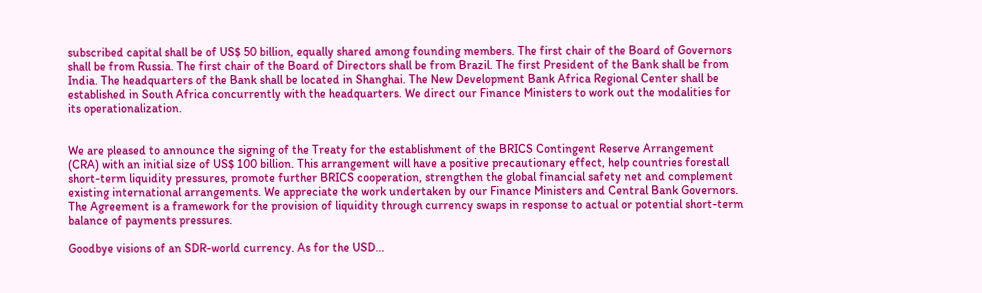subscribed capital shall be of US$ 50 billion, equally shared among founding members. The first chair of the Board of Governors shall be from Russia. The first chair of the Board of Directors shall be from Brazil. The first President of the Bank shall be from India. The headquarters of the Bank shall be located in Shanghai. The New Development Bank Africa Regional Center shall be established in South Africa concurrently with the headquarters. We direct our Finance Ministers to work out the modalities for its operationalization.


We are pleased to announce the signing of the Treaty for the establishment of the BRICS Contingent Reserve Arrangement (CRA) with an initial size of US$ 100 billion. This arrangement will have a positive precautionary effect, help countries forestall short-term liquidity pressures, promote further BRICS cooperation, strengthen the global financial safety net and complement existing international arrangements. We appreciate the work undertaken by our Finance Ministers and Central Bank Governors. The Agreement is a framework for the provision of liquidity through currency swaps in response to actual or potential short-term balance of payments pressures.

Goodbye visions of an SDR-world currency. As for the USD...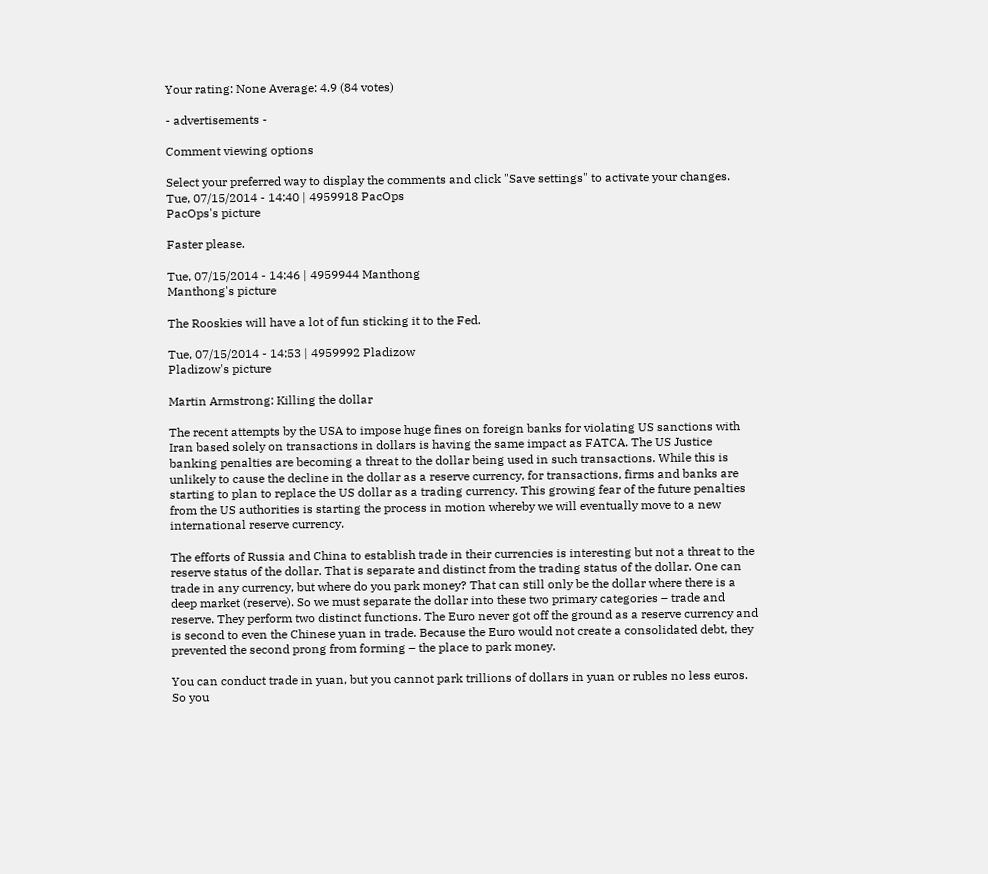Your rating: None Average: 4.9 (84 votes)

- advertisements -

Comment viewing options

Select your preferred way to display the comments and click "Save settings" to activate your changes.
Tue, 07/15/2014 - 14:40 | 4959918 PacOps
PacOps's picture

Faster please.

Tue, 07/15/2014 - 14:46 | 4959944 Manthong
Manthong's picture

The Rooskies will have a lot of fun sticking it to the Fed.

Tue, 07/15/2014 - 14:53 | 4959992 Pladizow
Pladizow's picture

Martin Armstrong: Killing the dollar

The recent attempts by the USA to impose huge fines on foreign banks for violating US sanctions with Iran based solely on transactions in dollars is having the same impact as FATCA. The US Justice banking penalties are becoming a threat to the dollar being used in such transactions. While this is unlikely to cause the decline in the dollar as a reserve currency, for transactions, firms and banks are starting to plan to replace the US dollar as a trading currency. This growing fear of the future penalties from the US authorities is starting the process in motion whereby we will eventually move to a new international reserve currency.

The efforts of Russia and China to establish trade in their currencies is interesting but not a threat to the reserve status of the dollar. That is separate and distinct from the trading status of the dollar. One can trade in any currency, but where do you park money? That can still only be the dollar where there is a deep market (reserve). So we must separate the dollar into these two primary categories – trade and reserve. They perform two distinct functions. The Euro never got off the ground as a reserve currency and is second to even the Chinese yuan in trade. Because the Euro would not create a consolidated debt, they prevented the second prong from forming – the place to park money.

You can conduct trade in yuan, but you cannot park trillions of dollars in yuan or rubles no less euros. So you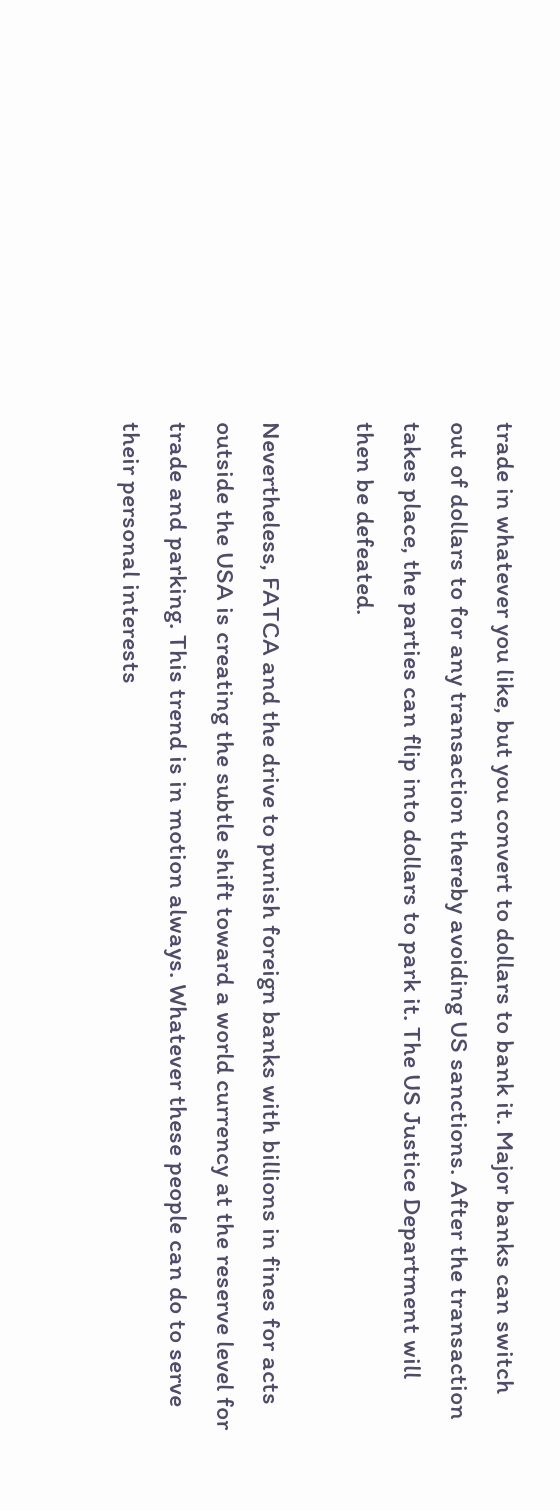trade in whatever you like, but you convert to dollars to bank it. Major banks can switch out of dollars to for any transaction thereby avoiding US sanctions. After the transaction takes place, the parties can flip into dollars to park it. The US Justice Department will then be defeated.

Nevertheless, FATCA and the drive to punish foreign banks with billions in fines for acts outside the USA is creating the subtle shift toward a world currency at the reserve level for trade and parking. This trend is in motion always. Whatever these people can do to serve their personal interests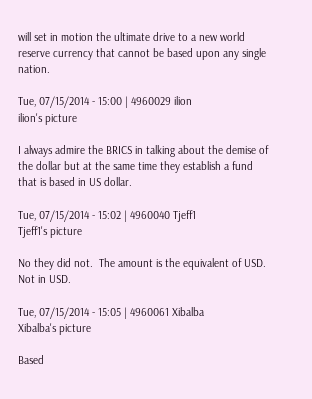will set in motion the ultimate drive to a new world reserve currency that cannot be based upon any single nation.

Tue, 07/15/2014 - 15:00 | 4960029 ilion
ilion's picture

I always admire the BRICS in talking about the demise of the dollar but at the same time they establish a fund that is based in US dollar.

Tue, 07/15/2014 - 15:02 | 4960040 Tjeff1
Tjeff1's picture

No they did not.  The amount is the equivalent of USD.  Not in USD.

Tue, 07/15/2014 - 15:05 | 4960061 Xibalba
Xibalba's picture

Based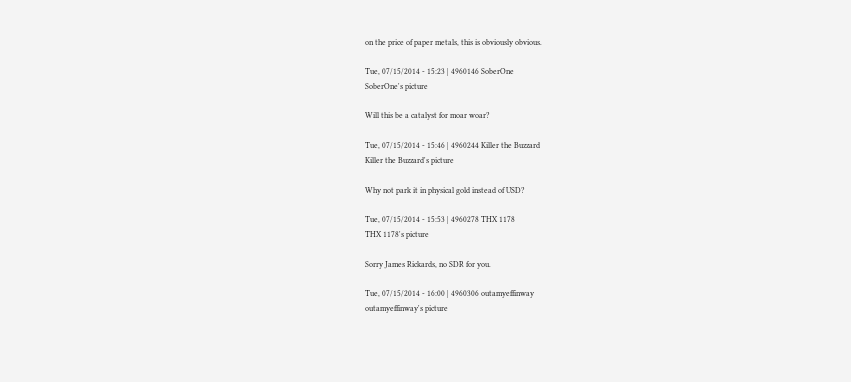on the price of paper metals, this is obviously obvious.

Tue, 07/15/2014 - 15:23 | 4960146 SoberOne
SoberOne's picture

Will this be a catalyst for moar woar?

Tue, 07/15/2014 - 15:46 | 4960244 Killer the Buzzard
Killer the Buzzard's picture

Why not park it in physical gold instead of USD?

Tue, 07/15/2014 - 15:53 | 4960278 THX 1178
THX 1178's picture

Sorry James Rickards, no SDR for you.

Tue, 07/15/2014 - 16:00 | 4960306 outamyeffinway
outamyeffinway's picture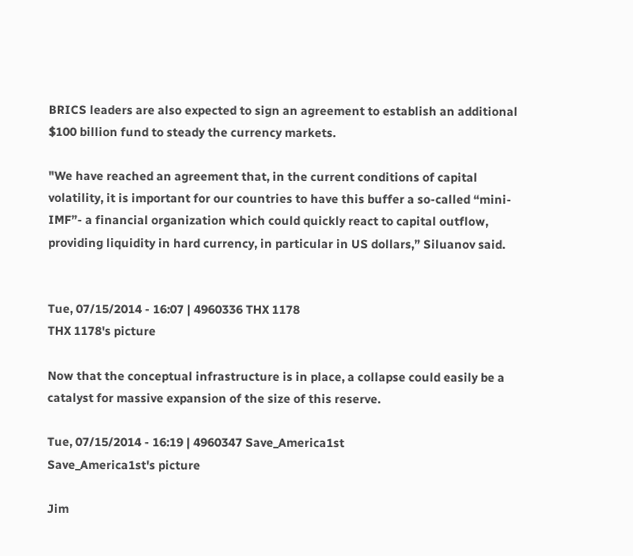BRICS leaders are also expected to sign an agreement to establish an additional $100 billion fund to steady the currency markets.

"We have reached an agreement that, in the current conditions of capital volatility, it is important for our countries to have this buffer a so-called “mini-IMF”- a financial organization which could quickly react to capital outflow, providing liquidity in hard currency, in particular in US dollars,” Siluanov said.


Tue, 07/15/2014 - 16:07 | 4960336 THX 1178
THX 1178's picture

Now that the conceptual infrastructure is in place, a collapse could easily be a catalyst for massive expansion of the size of this reserve.

Tue, 07/15/2014 - 16:19 | 4960347 Save_America1st
Save_America1st's picture

Jim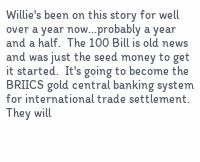Willie's been on this story for well over a year now...probably a year and a half.  The 100 Bill is old news and was just the seed money to get it started.  It's going to become the BRIICS gold central banking system for international trade settlement.  They will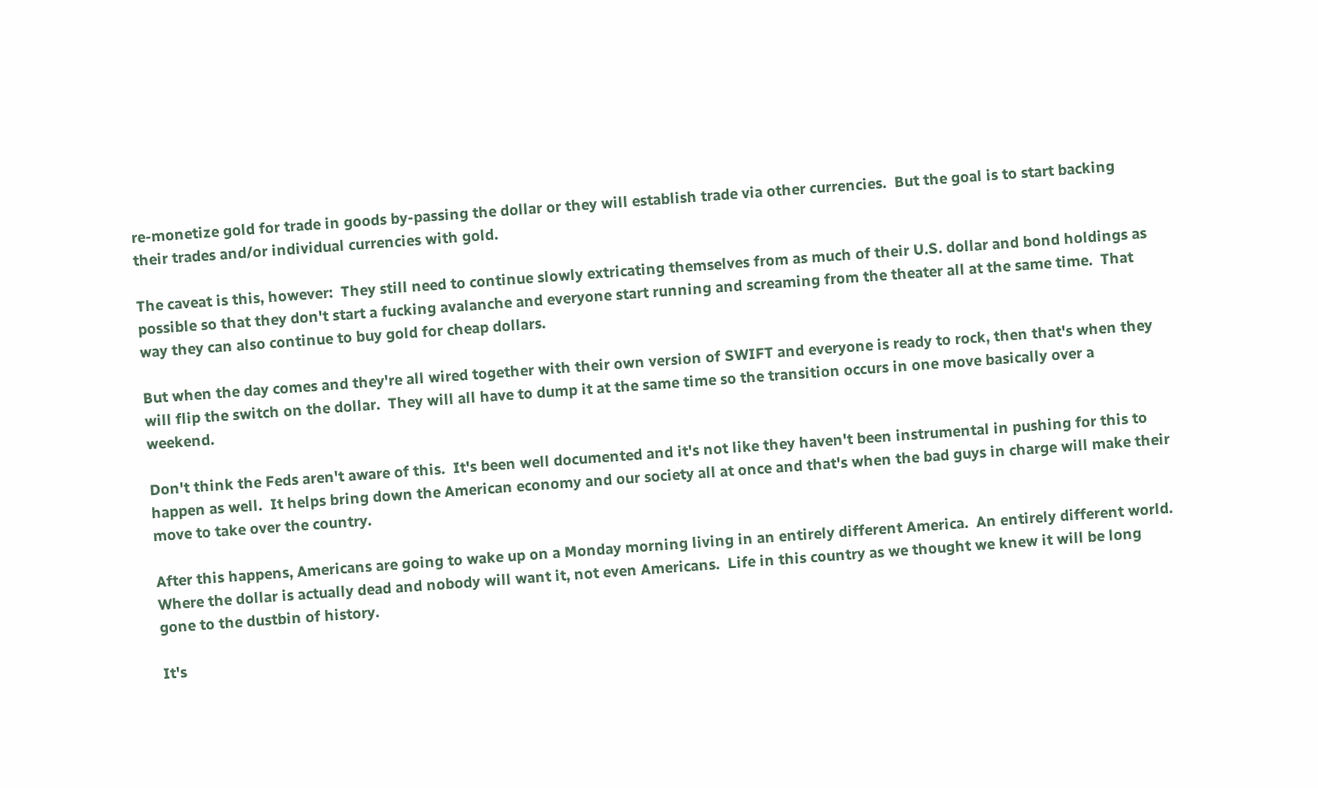re-monetize gold for trade in goods by-passing the dollar or they will establish trade via other currencies.  But the goal is to start backing their trades and/or individual currencies with gold.

The caveat is this, however:  They still need to continue slowly extricating themselves from as much of their U.S. dollar and bond holdings as possible so that they don't start a fucking avalanche and everyone start running and screaming from the theater all at the same time.  That way they can also continue to buy gold for cheap dollars.

But when the day comes and they're all wired together with their own version of SWIFT and everyone is ready to rock, then that's when they will flip the switch on the dollar.  They will all have to dump it at the same time so the transition occurs in one move basically over a weekend.

Don't think the Feds aren't aware of this.  It's been well documented and it's not like they haven't been instrumental in pushing for this to happen as well.  It helps bring down the American economy and our society all at once and that's when the bad guys in charge will make their move to take over the country.

After this happens, Americans are going to wake up on a Monday morning living in an entirely different America.  An entirely different world.  Where the dollar is actually dead and nobody will want it, not even Americans.  Life in this country as we thought we knew it will be long gone to the dustbin of history.

It's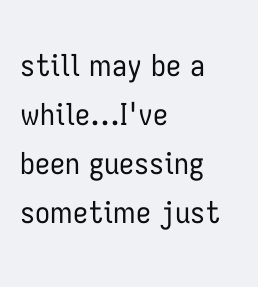still may be a while...I've been guessing sometime just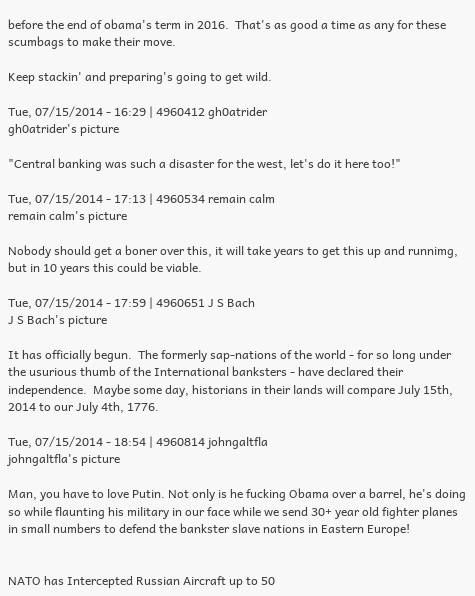before the end of obama's term in 2016.  That's as good a time as any for these scumbags to make their move.

Keep stackin' and preparing's going to get wild.

Tue, 07/15/2014 - 16:29 | 4960412 gh0atrider
gh0atrider's picture

"Central banking was such a disaster for the west, let's do it here too!"

Tue, 07/15/2014 - 17:13 | 4960534 remain calm
remain calm's picture

Nobody should get a boner over this, it will take years to get this up and runnimg, but in 10 years this could be viable.

Tue, 07/15/2014 - 17:59 | 4960651 J S Bach
J S Bach's picture

It has officially begun.  The formerly sap-nations of the world - for so long under the usurious thumb of the International banksters - have declared their independence.  Maybe some day, historians in their lands will compare July 15th, 2014 to our July 4th, 1776.

Tue, 07/15/2014 - 18:54 | 4960814 johngaltfla
johngaltfla's picture

Man, you have to love Putin. Not only is he fucking Obama over a barrel, he's doing so while flaunting his military in our face while we send 30+ year old fighter planes in small numbers to defend the bankster slave nations in Eastern Europe!


NATO has Intercepted Russian Aircraft up to 50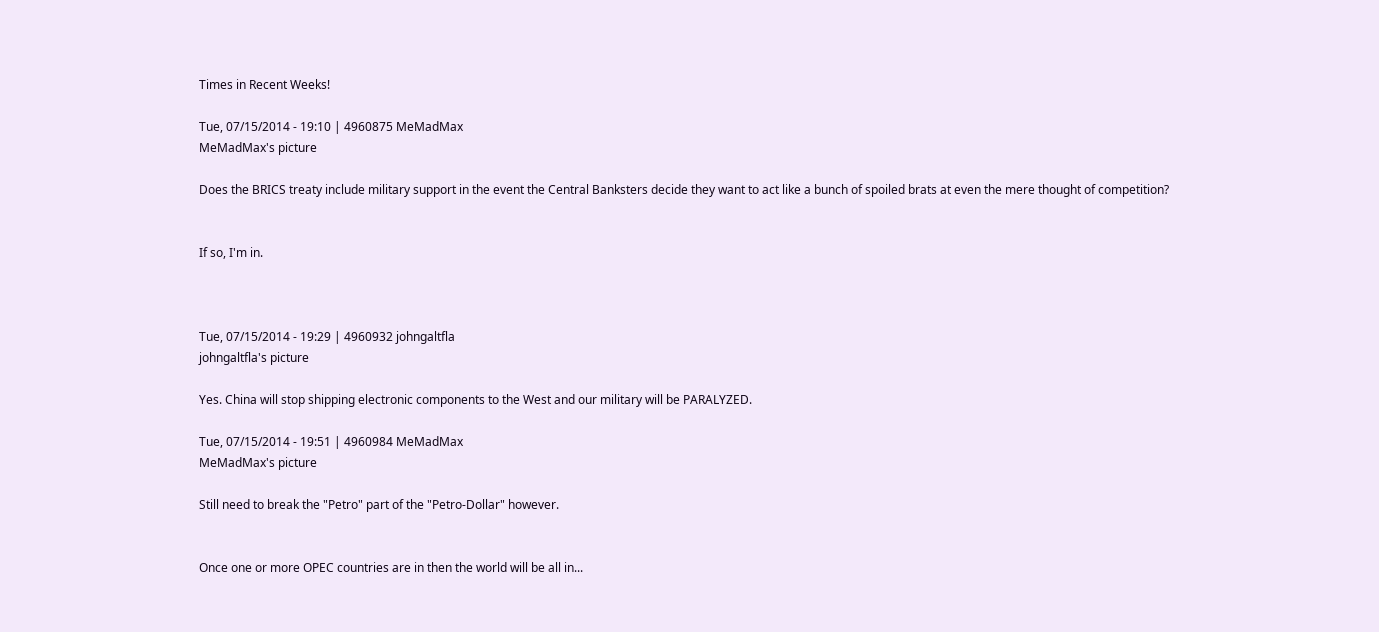Times in Recent Weeks!

Tue, 07/15/2014 - 19:10 | 4960875 MeMadMax
MeMadMax's picture

Does the BRICS treaty include military support in the event the Central Banksters decide they want to act like a bunch of spoiled brats at even the mere thought of competition?


If so, I'm in.



Tue, 07/15/2014 - 19:29 | 4960932 johngaltfla
johngaltfla's picture

Yes. China will stop shipping electronic components to the West and our military will be PARALYZED.

Tue, 07/15/2014 - 19:51 | 4960984 MeMadMax
MeMadMax's picture

Still need to break the "Petro" part of the "Petro-Dollar" however.


Once one or more OPEC countries are in then the world will be all in...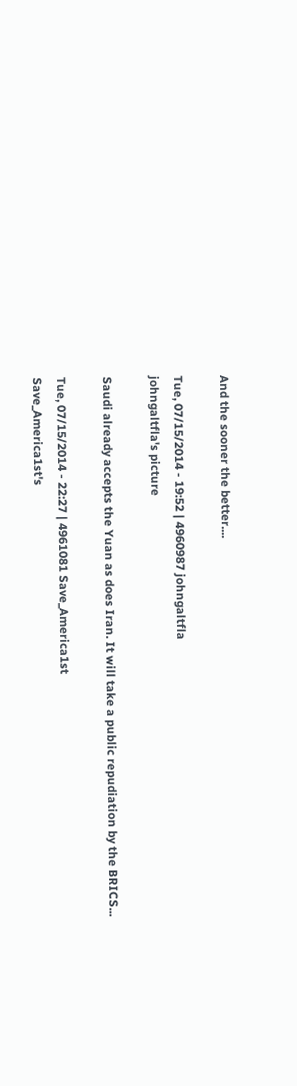And the sooner the better....

Tue, 07/15/2014 - 19:52 | 4960987 johngaltfla
johngaltfla's picture

Saudi already accepts the Yuan as does Iran. It will take a public repudiation by the BRICS...

Tue, 07/15/2014 - 22:27 | 4961081 Save_America1st
Save_America1st's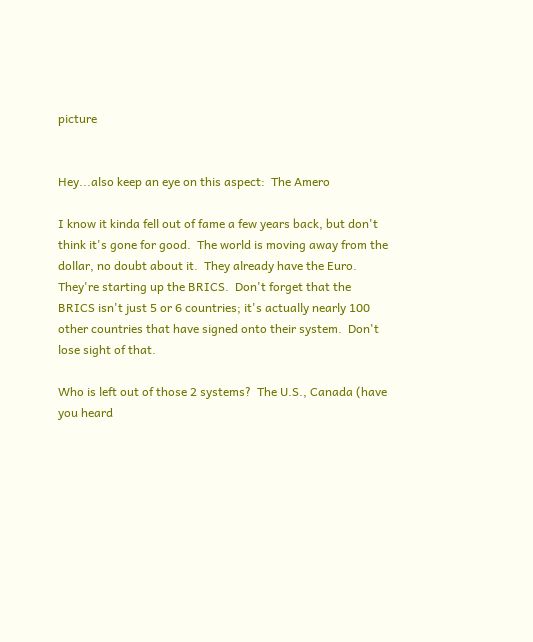picture


Hey...also keep an eye on this aspect:  The Amero

I know it kinda fell out of fame a few years back, but don't think it's gone for good.  The world is moving away from the dollar, no doubt about it.  They already have the Euro.  They're starting up the BRICS.  Don't forget that the BRICS isn't just 5 or 6 countries; it's actually nearly 100 other countries that have signed onto their system.  Don't lose sight of that.

Who is left out of those 2 systems?  The U.S., Canada (have you heard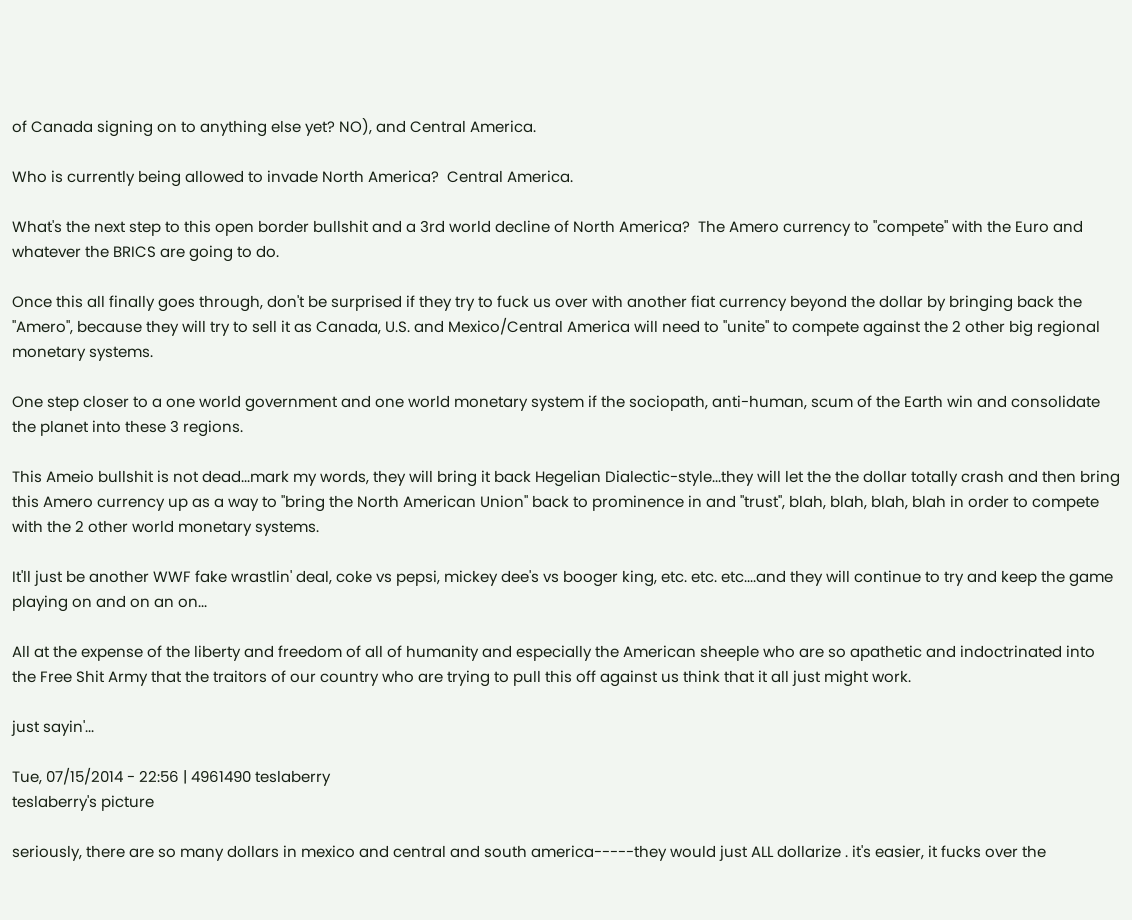of Canada signing on to anything else yet? NO), and Central America.

Who is currently being allowed to invade North America?  Central America.

What's the next step to this open border bullshit and a 3rd world decline of North America?  The Amero currency to "compete" with the Euro and whatever the BRICS are going to do.

Once this all finally goes through, don't be surprised if they try to fuck us over with another fiat currency beyond the dollar by bringing back the "Amero", because they will try to sell it as Canada, U.S. and Mexico/Central America will need to "unite" to compete against the 2 other big regional monetary systems.

One step closer to a one world government and one world monetary system if the sociopath, anti-human, scum of the Earth win and consolidate the planet into these 3 regions.

This Ameio bullshit is not dead...mark my words, they will bring it back Hegelian Dialectic-style...they will let the the dollar totally crash and then bring this Amero currency up as a way to "bring the North American Union" back to prominence in and "trust", blah, blah, blah, blah in order to compete with the 2 other world monetary systems.

It'll just be another WWF fake wrastlin' deal, coke vs pepsi, mickey dee's vs booger king, etc. etc. etc....and they will continue to try and keep the game playing on and on an on...

All at the expense of the liberty and freedom of all of humanity and especially the American sheeple who are so apathetic and indoctrinated into the Free Shit Army that the traitors of our country who are trying to pull this off against us think that it all just might work.

just sayin'...

Tue, 07/15/2014 - 22:56 | 4961490 teslaberry
teslaberry's picture

seriously, there are so many dollars in mexico and central and south america-----they would just ALL dollarize . it's easier, it fucks over the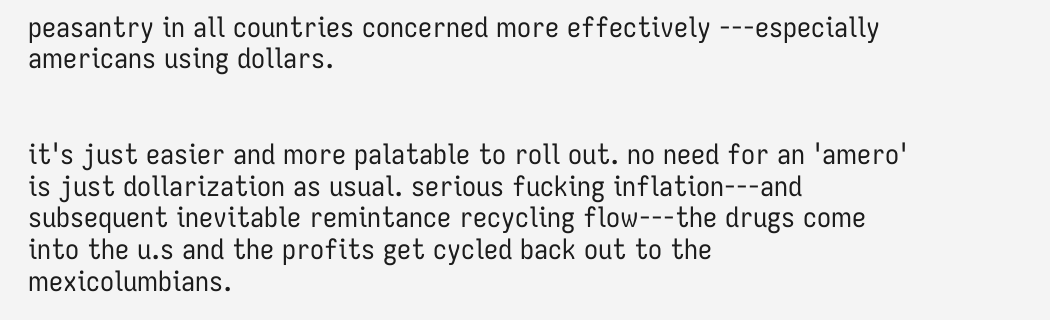peasantry in all countries concerned more effectively ---especially americans using dollars.


it's just easier and more palatable to roll out. no need for an 'amero' is just dollarization as usual. serious fucking inflation---and subsequent inevitable remintance recycling flow---the drugs come into the u.s and the profits get cycled back out to the mexicolumbians.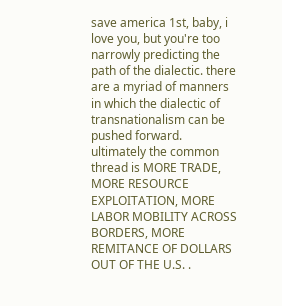save america 1st, baby, i love you, but you're too narrowly predicting the path of the dialectic. there are a myriad of manners in which the dialectic of transnationalism can be pushed forward. ultimately the common thread is MORE TRADE, MORE RESOURCE EXPLOITATION, MORE LABOR MOBILITY ACROSS BORDERS, MORE REMITANCE OF DOLLARS OUT OF THE U.S. .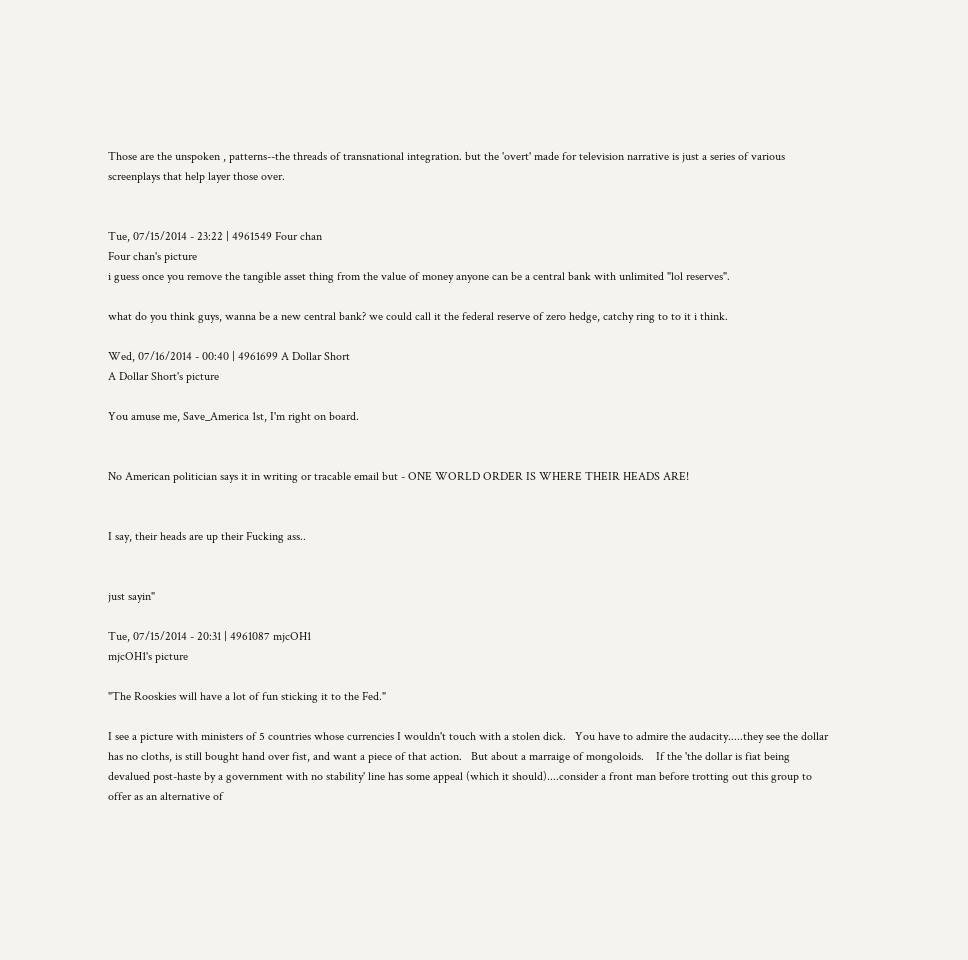Those are the unspoken , patterns--the threads of transnational integration. but the 'overt' made for television narrative is just a series of various screenplays that help layer those over.


Tue, 07/15/2014 - 23:22 | 4961549 Four chan
Four chan's picture
i guess once you remove the tangible asset thing from the value of money anyone can be a central bank with unlimited "lol reserves".

what do you think guys, wanna be a new central bank? we could call it the federal reserve of zero hedge, catchy ring to to it i think.

Wed, 07/16/2014 - 00:40 | 4961699 A Dollar Short
A Dollar Short's picture

You amuse me, Save_America 1st, I'm right on board.


No American politician says it in writing or tracable email but - ONE WORLD ORDER IS WHERE THEIR HEADS ARE!


I say, their heads are up their Fucking ass..


just sayin"

Tue, 07/15/2014 - 20:31 | 4961087 mjcOH1
mjcOH1's picture

"The Rooskies will have a lot of fun sticking it to the Fed."

I see a picture with ministers of 5 countries whose currencies I wouldn't touch with a stolen dick.   You have to admire the audacity.....they see the dollar has no cloths, is still bought hand over fist, and want a piece of that action.   But about a marraige of mongoloids.    If the 'the dollar is fiat being devalued post-haste by a government with no stability' line has some appeal (which it should)....consider a front man before trotting out this group to offer as an alternative of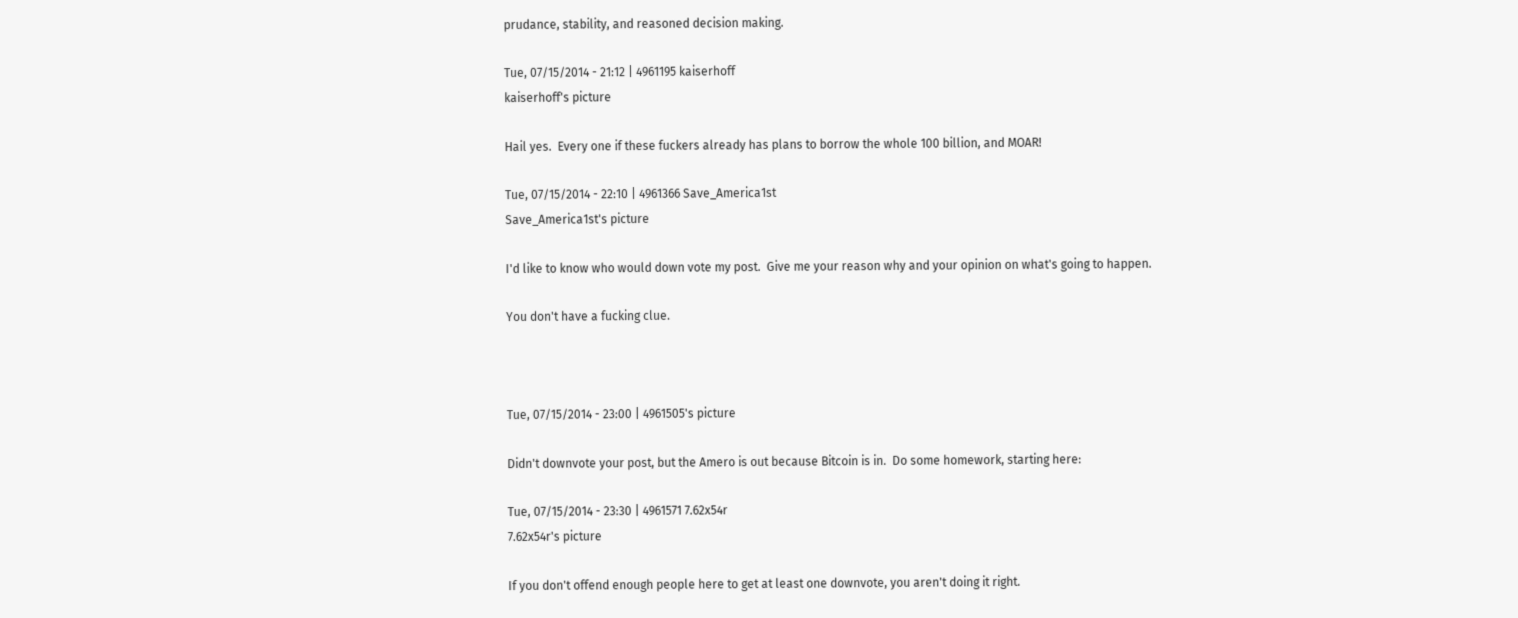prudance, stability, and reasoned decision making.

Tue, 07/15/2014 - 21:12 | 4961195 kaiserhoff
kaiserhoff's picture

Hail yes.  Every one if these fuckers already has plans to borrow the whole 100 billion, and MOAR!

Tue, 07/15/2014 - 22:10 | 4961366 Save_America1st
Save_America1st's picture

I'd like to know who would down vote my post.  Give me your reason why and your opinion on what's going to happen.

You don't have a fucking clue.



Tue, 07/15/2014 - 23:00 | 4961505's picture

Didn't downvote your post, but the Amero is out because Bitcoin is in.  Do some homework, starting here:

Tue, 07/15/2014 - 23:30 | 4961571 7.62x54r
7.62x54r's picture

If you don't offend enough people here to get at least one downvote, you aren't doing it right.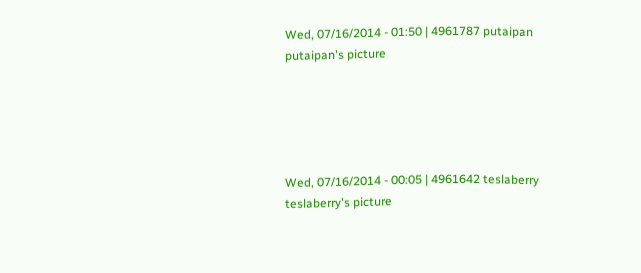Wed, 07/16/2014 - 01:50 | 4961787 putaipan
putaipan's picture





Wed, 07/16/2014 - 00:05 | 4961642 teslaberry
teslaberry's picture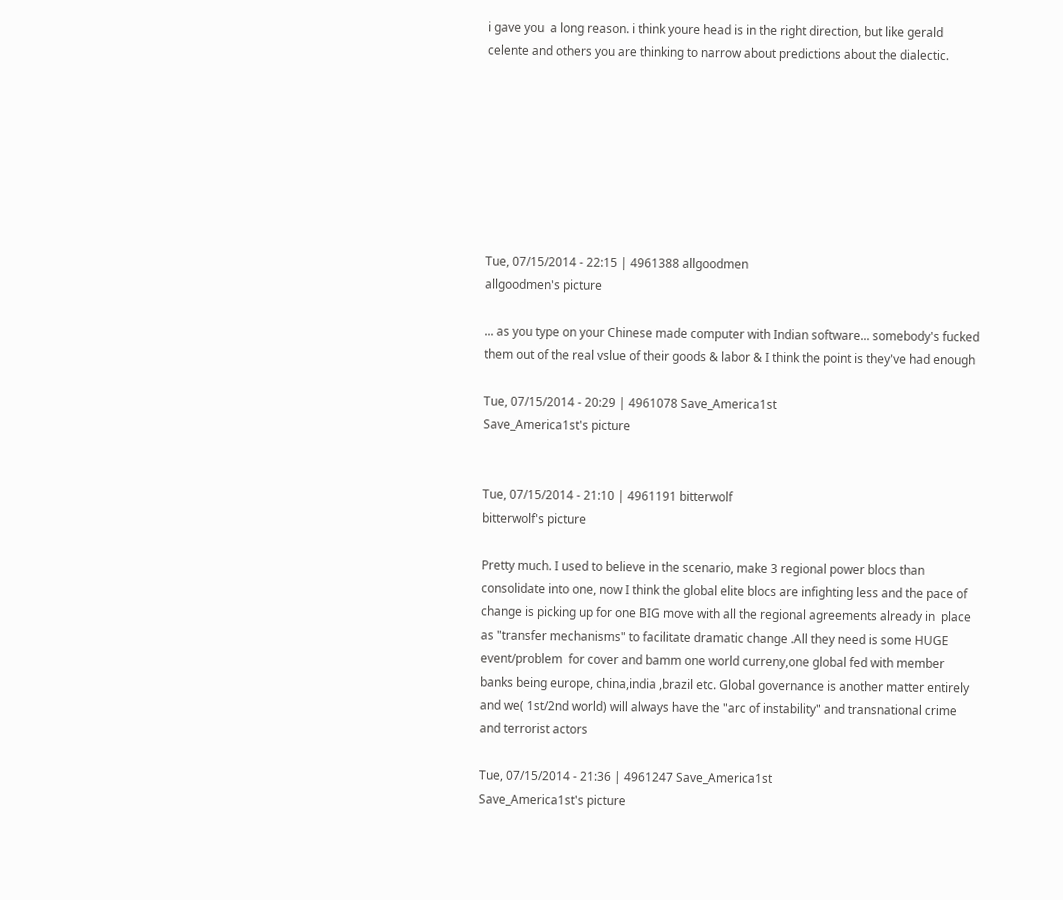i gave you  a long reason. i think youre head is in the right direction, but like gerald celente and others you are thinking to narrow about predictions about the dialectic.








Tue, 07/15/2014 - 22:15 | 4961388 allgoodmen
allgoodmen's picture

... as you type on your Chinese made computer with Indian software... somebody's fucked them out of the real vslue of their goods & labor & I think the point is they've had enough

Tue, 07/15/2014 - 20:29 | 4961078 Save_America1st
Save_America1st's picture


Tue, 07/15/2014 - 21:10 | 4961191 bitterwolf
bitterwolf's picture

Pretty much. I used to believe in the scenario, make 3 regional power blocs than consolidate into one, now I think the global elite blocs are infighting less and the pace of change is picking up for one BIG move with all the regional agreements already in  place as "transfer mechanisms" to facilitate dramatic change .All they need is some HUGE event/problem  for cover and bamm one world curreny,one global fed with member banks being europe, china,india ,brazil etc. Global governance is another matter entirely and we( 1st/2nd world) will always have the "arc of instability" and transnational crime and terrorist actors

Tue, 07/15/2014 - 21:36 | 4961247 Save_America1st
Save_America1st's picture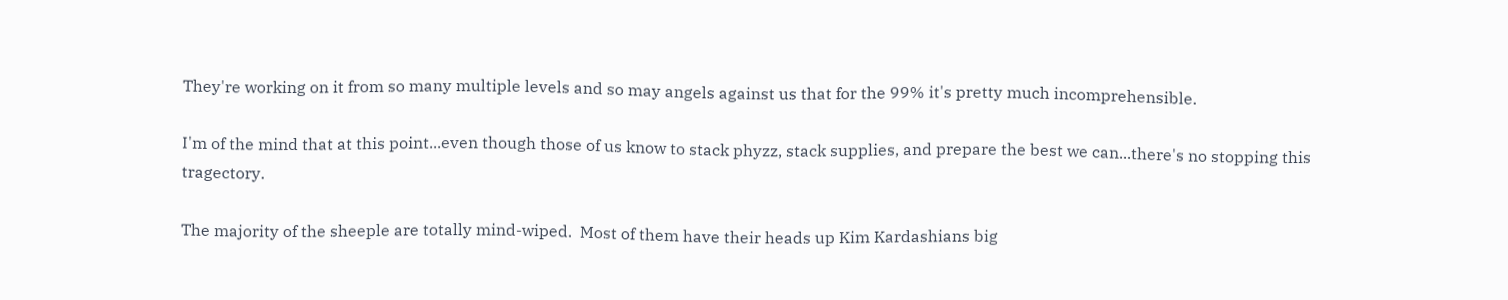They're working on it from so many multiple levels and so may angels against us that for the 99% it's pretty much incomprehensible.

I'm of the mind that at this point...even though those of us know to stack phyzz, stack supplies, and prepare the best we can...there's no stopping this tragectory.

The majority of the sheeple are totally mind-wiped.  Most of them have their heads up Kim Kardashians big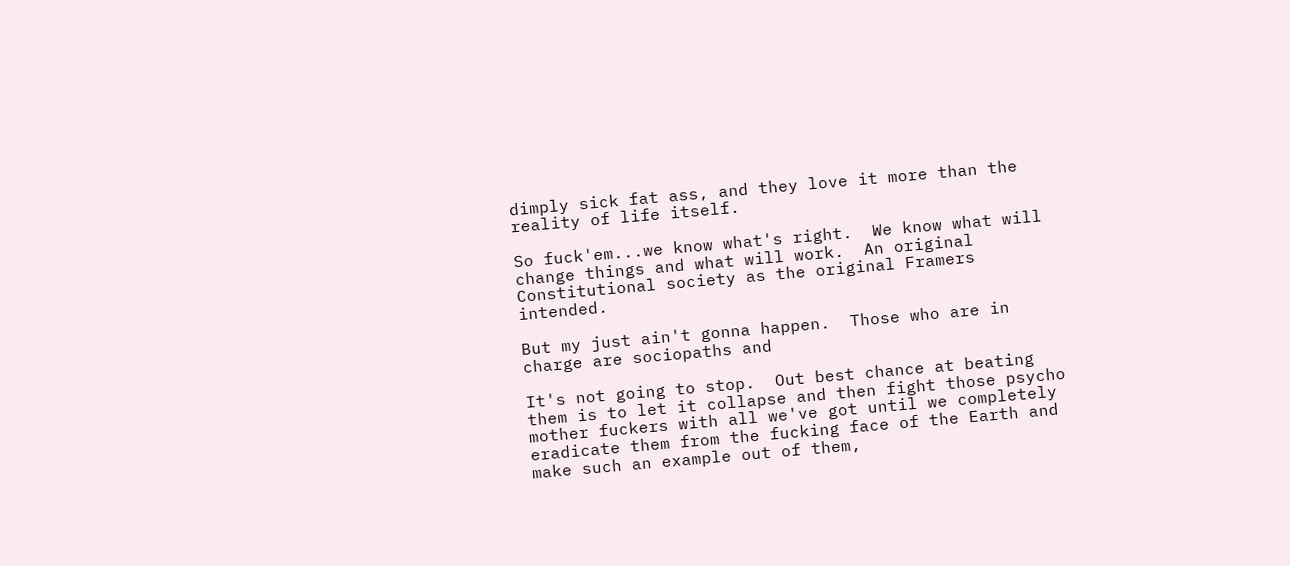dimply sick fat ass, and they love it more than the reality of life itself.

So fuck'em...we know what's right.  We know what will change things and what will work.  An original Constitutional society as the original Framers intended.

But my just ain't gonna happen.  Those who are in charge are sociopaths and

It's not going to stop.  Out best chance at beating them is to let it collapse and then fight those psycho mother fuckers with all we've got until we completely eradicate them from the fucking face of the Earth and make such an example out of them,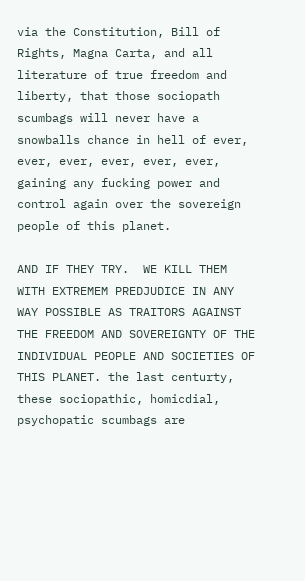via the Constitution, Bill of Rights, Magna Carta, and all literature of true freedom and liberty, that those sociopath scumbags will never have a snowballs chance in hell of ever, ever, ever, ever, ever, ever, gaining any fucking power and control again over the sovereign people of this planet.

AND IF THEY TRY.  WE KILL THEM WITH EXTREMEM PREDJUDICE IN ANY WAY POSSIBLE AS TRAITORS AGAINST THE FREEDOM AND SOVEREIGNTY OF THE INDIVIDUAL PEOPLE AND SOCIETIES OF THIS PLANET. the last centurty, these sociopathic, homicdial, psychopatic scumbags are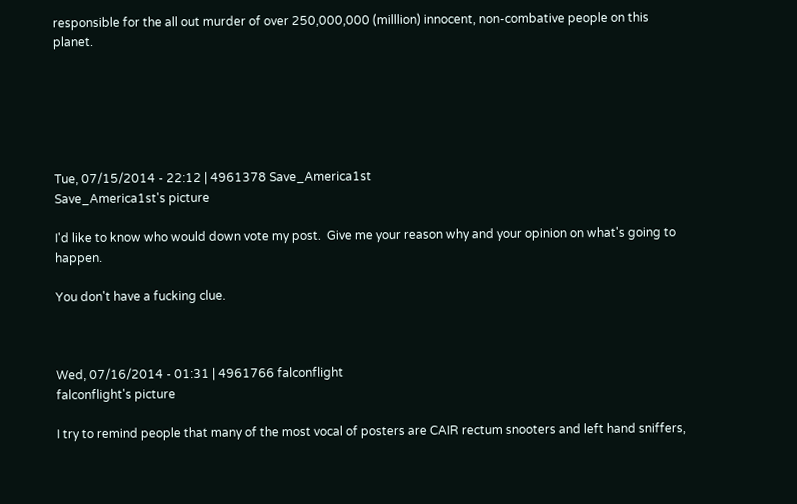responsible for the all out murder of over 250,000,000 (milllion) innocent, non-combative people on this planet.






Tue, 07/15/2014 - 22:12 | 4961378 Save_America1st
Save_America1st's picture

I'd like to know who would down vote my post.  Give me your reason why and your opinion on what's going to happen.

You don't have a fucking clue.



Wed, 07/16/2014 - 01:31 | 4961766 falconflight
falconflight's picture

I try to remind people that many of the most vocal of posters are CAIR rectum snooters and left hand sniffers,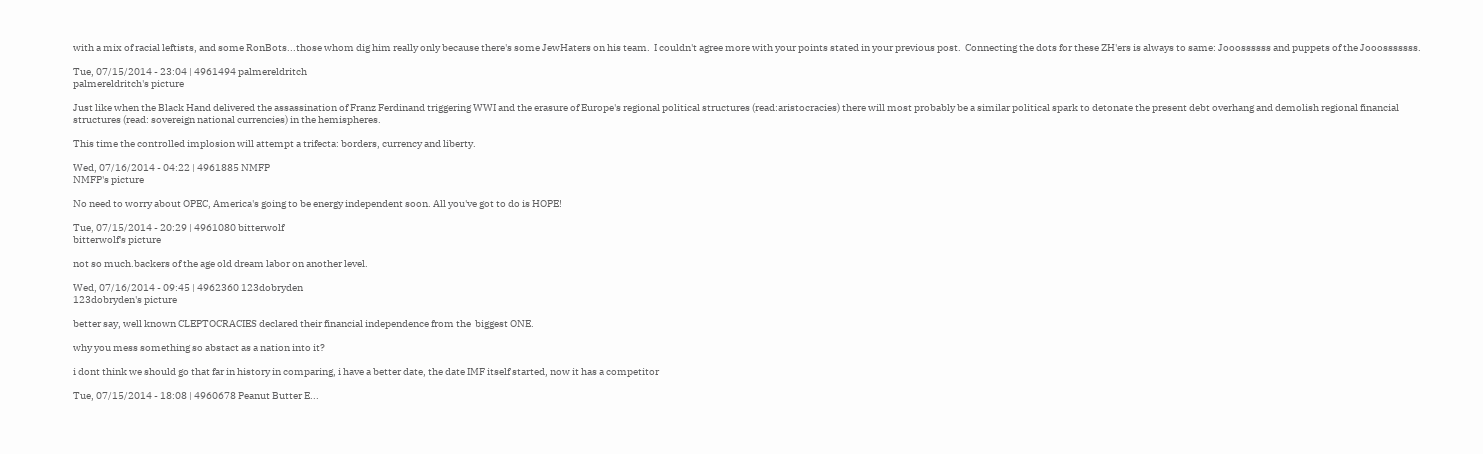with a mix of racial leftists, and some RonBots...those whom dig him really only because there's some JewHaters on his team.  I couldn't agree more with your points stated in your previous post.  Connecting the dots for these ZH'ers is always to same: Jooossssss and puppets of the Jooosssssss.

Tue, 07/15/2014 - 23:04 | 4961494 palmereldritch
palmereldritch's picture

Just like when the Black Hand delivered the assassination of Franz Ferdinand triggering WWI and the erasure of Europe's regional political structures (read:aristocracies) there will most probably be a similar political spark to detonate the present debt overhang and demolish regional financial structures (read: sovereign national currencies) in the hemispheres.

This time the controlled implosion will attempt a trifecta: borders, currency and liberty.

Wed, 07/16/2014 - 04:22 | 4961885 NMFP
NMFP's picture

No need to worry about OPEC, America's going to be energy independent soon. All you've got to do is HOPE!

Tue, 07/15/2014 - 20:29 | 4961080 bitterwolf
bitterwolf's picture

not so much.backers of the age old dream labor on another level.

Wed, 07/16/2014 - 09:45 | 4962360 123dobryden
123dobryden's picture

better say, well known CLEPTOCRACIES declared their financial independence from the  biggest ONE.

why you mess something so abstact as a nation into it?

i dont think we should go that far in history in comparing, i have a better date, the date IMF itself started, now it has a competitor

Tue, 07/15/2014 - 18:08 | 4960678 Peanut Butter E...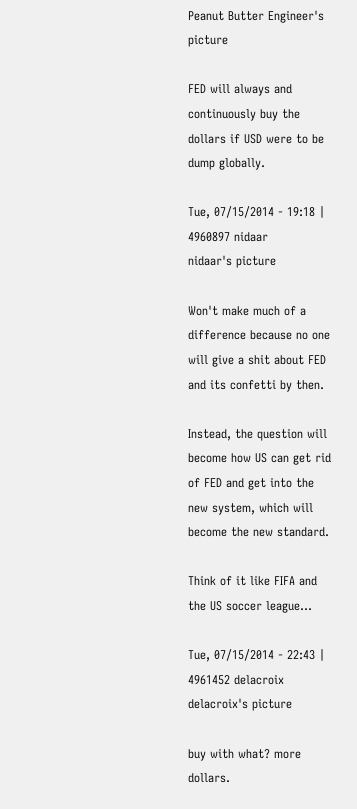Peanut Butter Engineer's picture

FED will always and continuously buy the dollars if USD were to be dump globally.

Tue, 07/15/2014 - 19:18 | 4960897 nidaar
nidaar's picture

Won't make much of a difference because no one will give a shit about FED and its confetti by then.

Instead, the question will become how US can get rid of FED and get into the new system, which will become the new standard.

Think of it like FIFA and the US soccer league...

Tue, 07/15/2014 - 22:43 | 4961452 delacroix
delacroix's picture

buy with what? more dollars.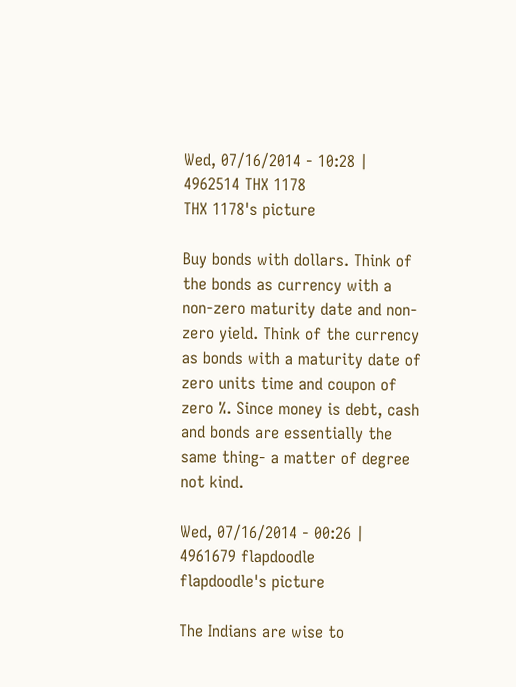Wed, 07/16/2014 - 10:28 | 4962514 THX 1178
THX 1178's picture

Buy bonds with dollars. Think of the bonds as currency with a non-zero maturity date and non-zero yield. Think of the currency as bonds with a maturity date of zero units time and coupon of zero %. Since money is debt, cash and bonds are essentially the same thing- a matter of degree not kind.

Wed, 07/16/2014 - 00:26 | 4961679 flapdoodle
flapdoodle's picture

The Indians are wise to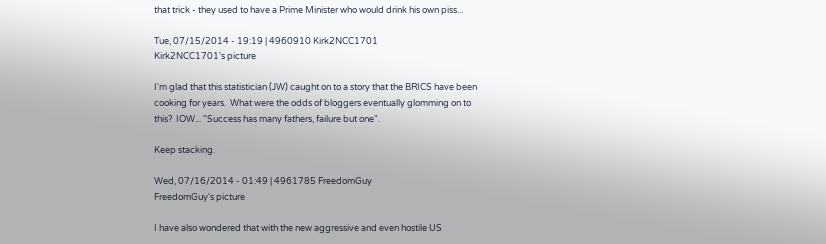that trick - they used to have a Prime Minister who would drink his own piss...

Tue, 07/15/2014 - 19:19 | 4960910 Kirk2NCC1701
Kirk2NCC1701's picture

I'm glad that this statistician (JW) caught on to a story that the BRICS have been cooking for years.  What were the odds of bloggers eventually glomming on to this?  IOW... "Success has many fathers, failure but one".

Keep stacking.

Wed, 07/16/2014 - 01:49 | 4961785 FreedomGuy
FreedomGuy's picture

I have also wondered that with the new aggressive and even hostile US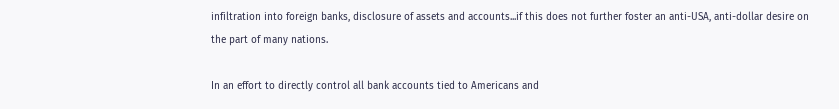infiltration into foreign banks, disclosure of assets and accounts...if this does not further foster an anti-USA, anti-dollar desire on the part of many nations.

In an effort to directly control all bank accounts tied to Americans and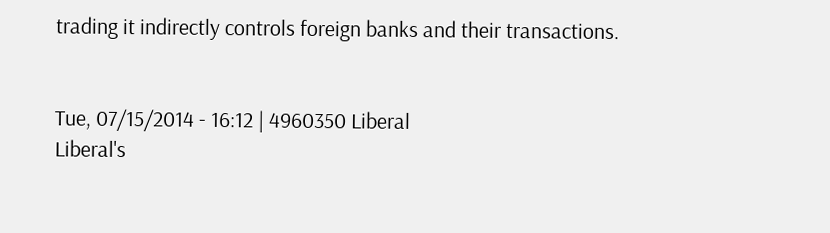trading it indirectly controls foreign banks and their transactions.


Tue, 07/15/2014 - 16:12 | 4960350 Liberal
Liberal's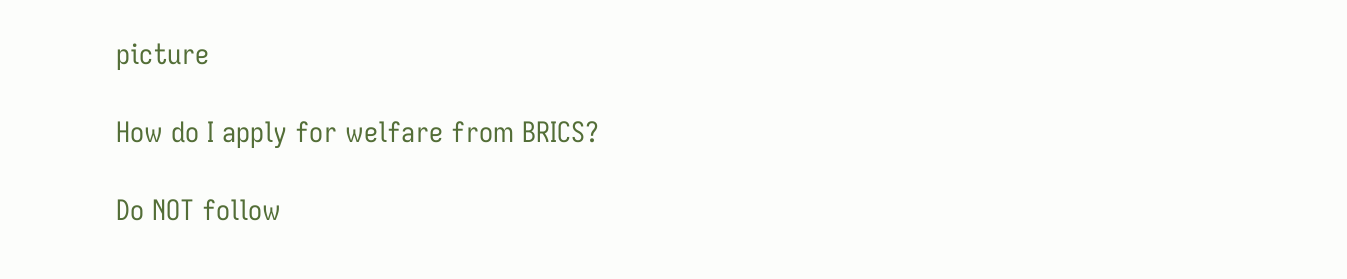picture

How do I apply for welfare from BRICS?

Do NOT follow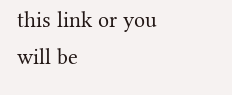this link or you will be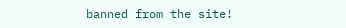banned from the site!